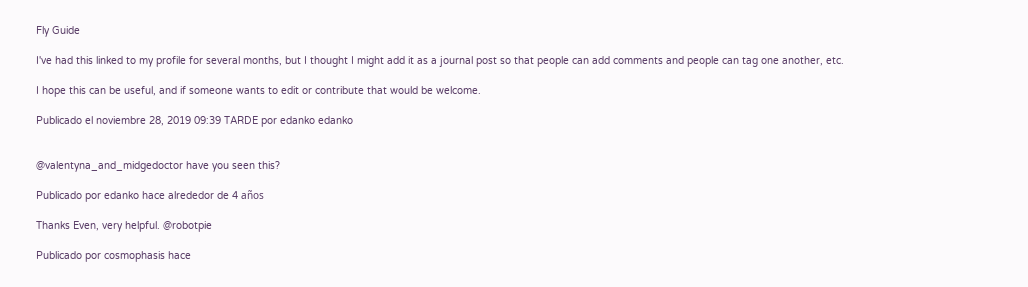Fly Guide

I've had this linked to my profile for several months, but I thought I might add it as a journal post so that people can add comments and people can tag one another, etc.

I hope this can be useful, and if someone wants to edit or contribute that would be welcome.

Publicado el noviembre 28, 2019 09:39 TARDE por edanko edanko


@valentyna_and_midgedoctor have you seen this?

Publicado por edanko hace alrededor de 4 años

Thanks Even, very helpful. @robotpie

Publicado por cosmophasis hace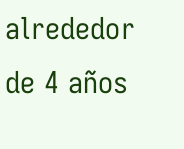alrededor de 4 años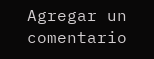Agregar un comentario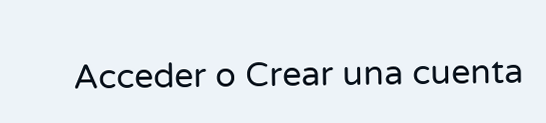Acceder o Crear una cuenta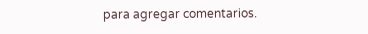para agregar comentarios.